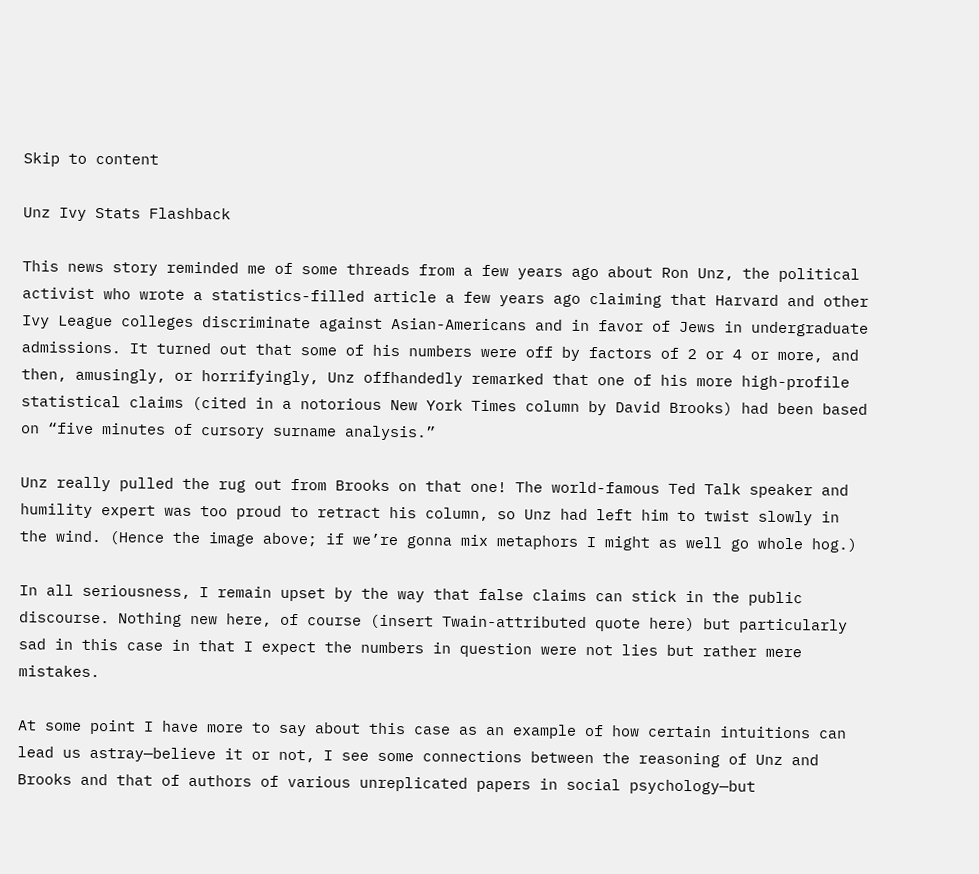Skip to content

Unz Ivy Stats Flashback

This news story reminded me of some threads from a few years ago about Ron Unz, the political activist who wrote a statistics-filled article a few years ago claiming that Harvard and other Ivy League colleges discriminate against Asian-Americans and in favor of Jews in undergraduate admissions. It turned out that some of his numbers were off by factors of 2 or 4 or more, and then, amusingly, or horrifyingly, Unz offhandedly remarked that one of his more high-profile statistical claims (cited in a notorious New York Times column by David Brooks) had been based on “five minutes of cursory surname analysis.”

Unz really pulled the rug out from Brooks on that one! The world-famous Ted Talk speaker and humility expert was too proud to retract his column, so Unz had left him to twist slowly in the wind. (Hence the image above; if we’re gonna mix metaphors I might as well go whole hog.)

In all seriousness, I remain upset by the way that false claims can stick in the public discourse. Nothing new here, of course (insert Twain-attributed quote here) but particularly sad in this case in that I expect the numbers in question were not lies but rather mere mistakes.

At some point I have more to say about this case as an example of how certain intuitions can lead us astray—believe it or not, I see some connections between the reasoning of Unz and Brooks and that of authors of various unreplicated papers in social psychology—but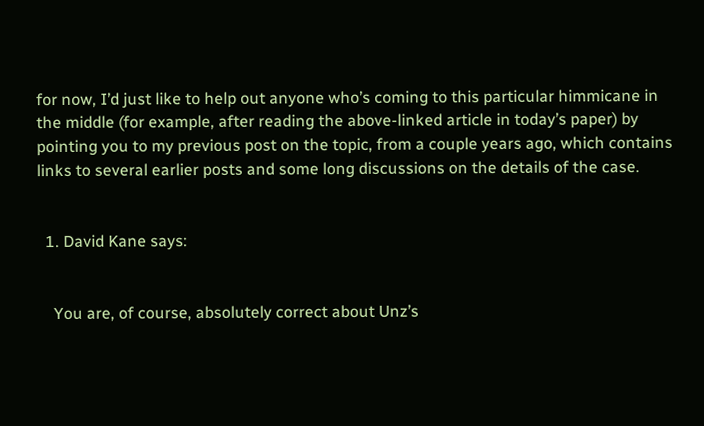for now, I’d just like to help out anyone who’s coming to this particular himmicane in the middle (for example, after reading the above-linked article in today’s paper) by pointing you to my previous post on the topic, from a couple years ago, which contains links to several earlier posts and some long discussions on the details of the case.


  1. David Kane says:


    You are, of course, absolutely correct about Unz’s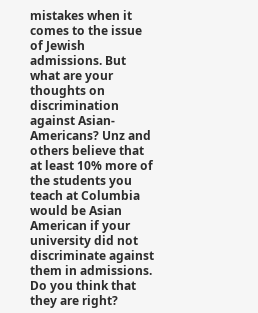mistakes when it comes to the issue of Jewish admissions. But what are your thoughts on discrimination against Asian-Americans? Unz and others believe that at least 10% more of the students you teach at Columbia would be Asian American if your university did not discriminate against them in admissions. Do you think that they are right?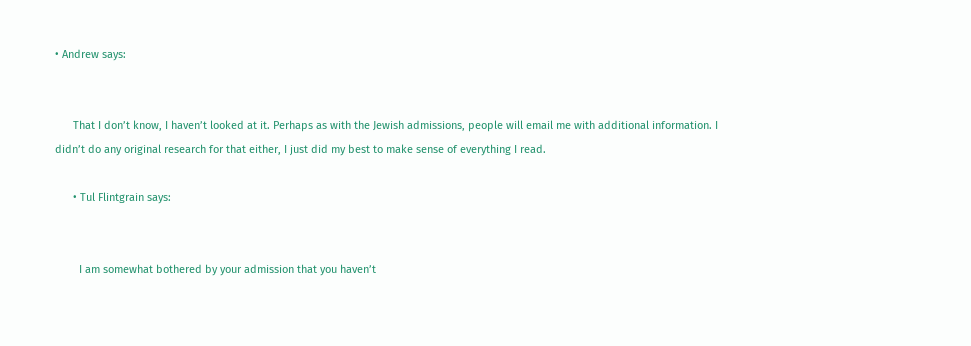• Andrew says:


      That I don’t know, I haven’t looked at it. Perhaps as with the Jewish admissions, people will email me with additional information. I didn’t do any original research for that either, I just did my best to make sense of everything I read.

      • Tul Flintgrain says:


        I am somewhat bothered by your admission that you haven’t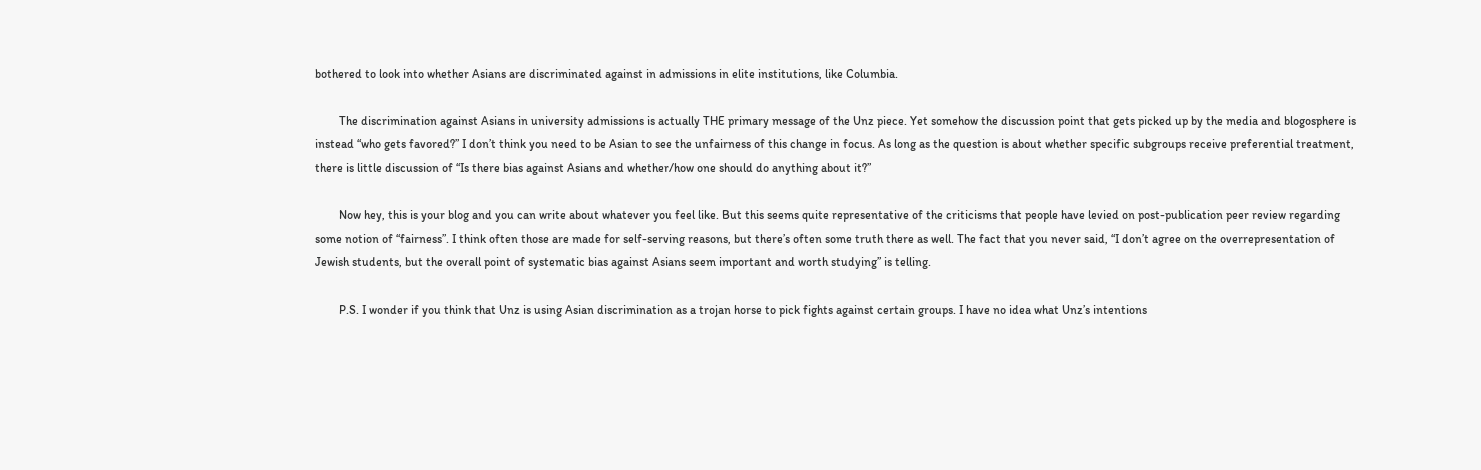bothered to look into whether Asians are discriminated against in admissions in elite institutions, like Columbia.

        The discrimination against Asians in university admissions is actually THE primary message of the Unz piece. Yet somehow the discussion point that gets picked up by the media and blogosphere is instead “who gets favored?” I don’t think you need to be Asian to see the unfairness of this change in focus. As long as the question is about whether specific subgroups receive preferential treatment, there is little discussion of “Is there bias against Asians and whether/how one should do anything about it?”

        Now hey, this is your blog and you can write about whatever you feel like. But this seems quite representative of the criticisms that people have levied on post-publication peer review regarding some notion of “fairness”. I think often those are made for self-serving reasons, but there’s often some truth there as well. The fact that you never said, “I don’t agree on the overrepresentation of Jewish students, but the overall point of systematic bias against Asians seem important and worth studying” is telling.

        P.S. I wonder if you think that Unz is using Asian discrimination as a trojan horse to pick fights against certain groups. I have no idea what Unz’s intentions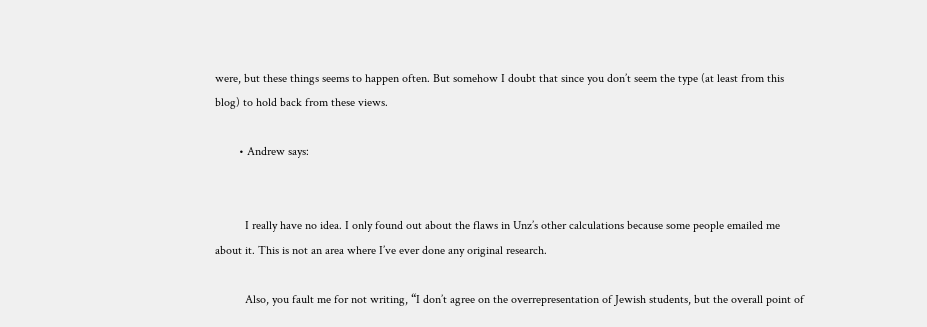were, but these things seems to happen often. But somehow I doubt that since you don’t seem the type (at least from this blog) to hold back from these views.

        • Andrew says:


          I really have no idea. I only found out about the flaws in Unz’s other calculations because some people emailed me about it. This is not an area where I’ve ever done any original research.

          Also, you fault me for not writing, “I don’t agree on the overrepresentation of Jewish students, but the overall point of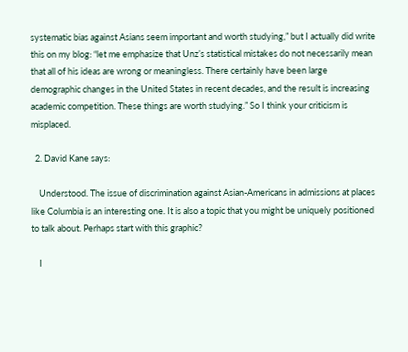systematic bias against Asians seem important and worth studying,” but I actually did write this on my blog: “let me emphasize that Unz’s statistical mistakes do not necessarily mean that all of his ideas are wrong or meaningless. There certainly have been large demographic changes in the United States in recent decades, and the result is increasing academic competition. These things are worth studying.” So I think your criticism is misplaced.

  2. David Kane says:

    Understood. The issue of discrimination against Asian-Americans in admissions at places like Columbia is an interesting one. It is also a topic that you might be uniquely positioned to talk about. Perhaps start with this graphic?

    I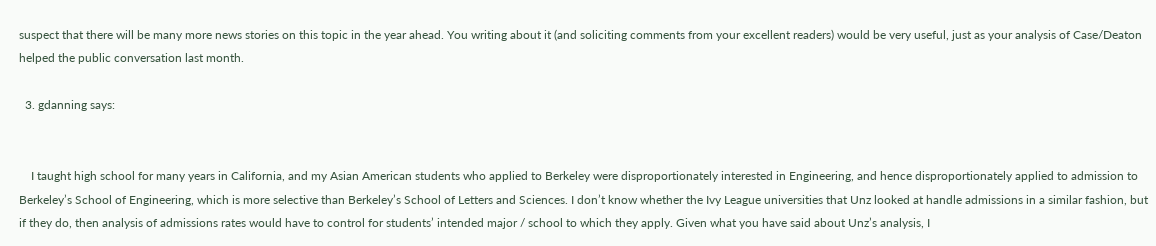suspect that there will be many more news stories on this topic in the year ahead. You writing about it (and soliciting comments from your excellent readers) would be very useful, just as your analysis of Case/Deaton helped the public conversation last month.

  3. gdanning says:


    I taught high school for many years in California, and my Asian American students who applied to Berkeley were disproportionately interested in Engineering, and hence disproportionately applied to admission to Berkeley’s School of Engineering, which is more selective than Berkeley’s School of Letters and Sciences. I don’t know whether the Ivy League universities that Unz looked at handle admissions in a similar fashion, but if they do, then analysis of admissions rates would have to control for students’ intended major / school to which they apply. Given what you have said about Unz’s analysis, I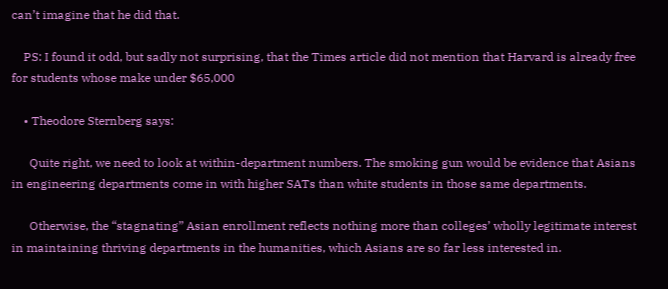can’t imagine that he did that.

    PS: I found it odd, but sadly not surprising, that the Times article did not mention that Harvard is already free for students whose make under $65,000

    • Theodore Sternberg says:

      Quite right, we need to look at within-department numbers. The smoking gun would be evidence that Asians in engineering departments come in with higher SATs than white students in those same departments.

      Otherwise, the “stagnating” Asian enrollment reflects nothing more than colleges’ wholly legitimate interest in maintaining thriving departments in the humanities, which Asians are so far less interested in.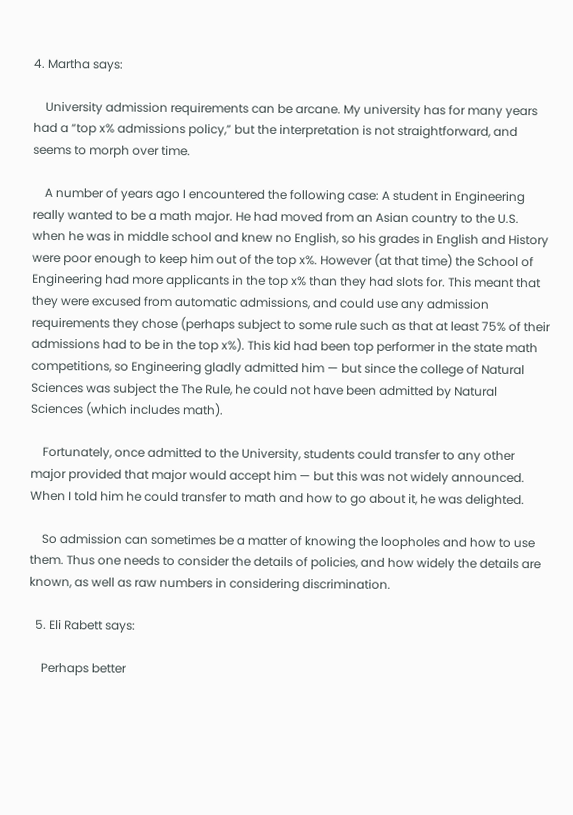4. Martha says:

    University admission requirements can be arcane. My university has for many years had a “top x% admissions policy,” but the interpretation is not straightforward, and seems to morph over time.

    A number of years ago I encountered the following case: A student in Engineering really wanted to be a math major. He had moved from an Asian country to the U.S. when he was in middle school and knew no English, so his grades in English and History were poor enough to keep him out of the top x%. However (at that time) the School of Engineering had more applicants in the top x% than they had slots for. This meant that they were excused from automatic admissions, and could use any admission requirements they chose (perhaps subject to some rule such as that at least 75% of their admissions had to be in the top x%). This kid had been top performer in the state math competitions, so Engineering gladly admitted him — but since the college of Natural Sciences was subject the The Rule, he could not have been admitted by Natural Sciences (which includes math).

    Fortunately, once admitted to the University, students could transfer to any other major provided that major would accept him — but this was not widely announced. When I told him he could transfer to math and how to go about it, he was delighted.

    So admission can sometimes be a matter of knowing the loopholes and how to use them. Thus one needs to consider the details of policies, and how widely the details are known, as well as raw numbers in considering discrimination.

  5. Eli Rabett says:

    Perhaps better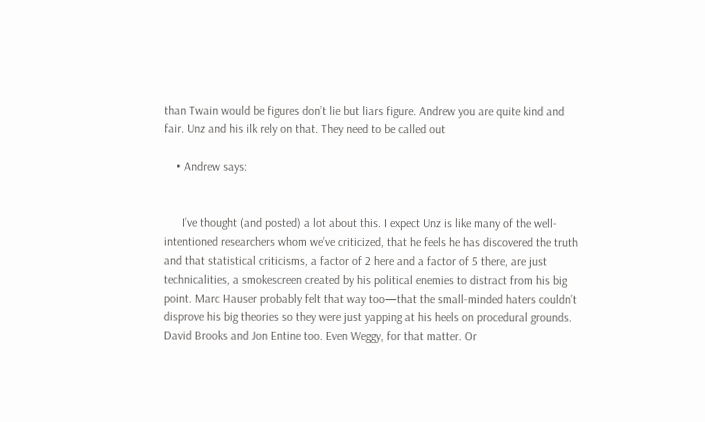than Twain would be figures don’t lie but liars figure. Andrew you are quite kind and fair. Unz and his ilk rely on that. They need to be called out

    • Andrew says:


      I’ve thought (and posted) a lot about this. I expect Unz is like many of the well-intentioned researchers whom we’ve criticized, that he feels he has discovered the truth and that statistical criticisms, a factor of 2 here and a factor of 5 there, are just technicalities, a smokescreen created by his political enemies to distract from his big point. Marc Hauser probably felt that way too—that the small-minded haters couldn’t disprove his big theories so they were just yapping at his heels on procedural grounds. David Brooks and Jon Entine too. Even Weggy, for that matter. Or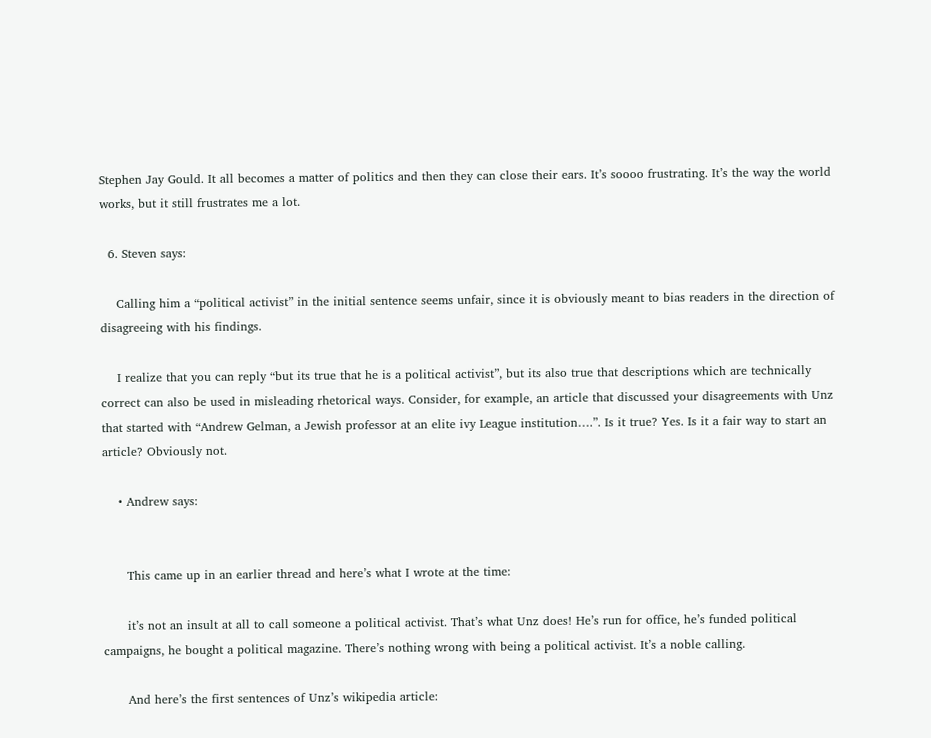Stephen Jay Gould. It all becomes a matter of politics and then they can close their ears. It’s soooo frustrating. It’s the way the world works, but it still frustrates me a lot.

  6. Steven says:

    Calling him a “political activist” in the initial sentence seems unfair, since it is obviously meant to bias readers in the direction of disagreeing with his findings.

    I realize that you can reply “but its true that he is a political activist”, but its also true that descriptions which are technically correct can also be used in misleading rhetorical ways. Consider, for example, an article that discussed your disagreements with Unz that started with “Andrew Gelman, a Jewish professor at an elite ivy League institution….”. Is it true? Yes. Is it a fair way to start an article? Obviously not.

    • Andrew says:


      This came up in an earlier thread and here’s what I wrote at the time:

      it’s not an insult at all to call someone a political activist. That’s what Unz does! He’s run for office, he’s funded political campaigns, he bought a political magazine. There’s nothing wrong with being a political activist. It’s a noble calling.

      And here’s the first sentences of Unz’s wikipedia article: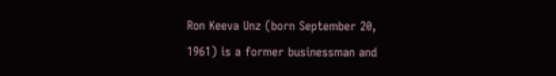Ron Keeva Unz (born September 20, 1961) is a former businessman and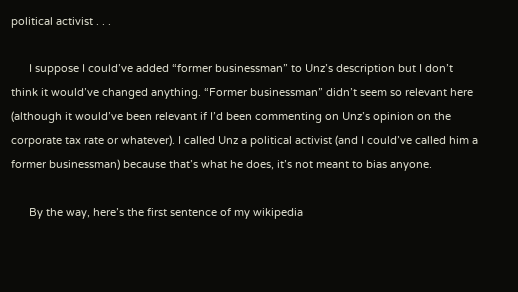political activist . . .

      I suppose I could’ve added “former businessman” to Unz’s description but I don’t think it would’ve changed anything. “Former businessman” didn’t seem so relevant here (although it would’ve been relevant if I’d been commenting on Unz’s opinion on the corporate tax rate or whatever). I called Unz a political activist (and I could’ve called him a former businessman) because that’s what he does, it’s not meant to bias anyone.

      By the way, here’s the first sentence of my wikipedia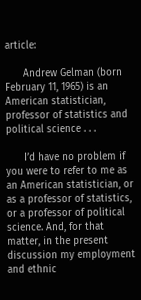article:

      Andrew Gelman (born February 11, 1965) is an American statistician, professor of statistics and political science . . .

      I’d have no problem if you were to refer to me as an American statistician, or as a professor of statistics, or a professor of political science. And, for that matter, in the present discussion my employment and ethnic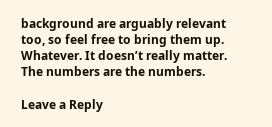background are arguably relevant too, so feel free to bring them up. Whatever. It doesn’t really matter. The numbers are the numbers.

Leave a Reply